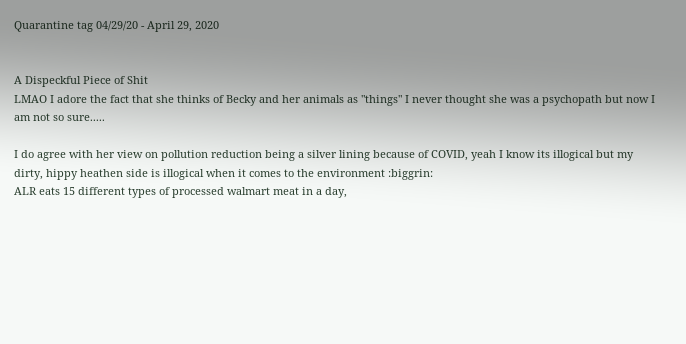Quarantine tag 04/29/20 - April 29, 2020


A Dispeckful Piece of Shit
LMAO I adore the fact that she thinks of Becky and her animals as "things" I never thought she was a psychopath but now I am not so sure.....

I do agree with her view on pollution reduction being a silver lining because of COVID, yeah I know its illogical but my dirty, hippy heathen side is illogical when it comes to the environment :biggrin:
ALR eats 15 different types of processed walmart meat in a day,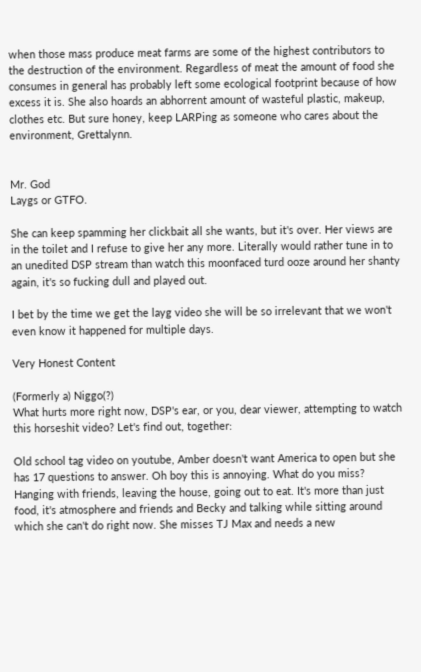when those mass produce meat farms are some of the highest contributors to the destruction of the environment. Regardless of meat the amount of food she consumes in general has probably left some ecological footprint because of how excess it is. She also hoards an abhorrent amount of wasteful plastic, makeup, clothes etc. But sure honey, keep LARPing as someone who cares about the environment, Grettalynn.


Mr. God
Laygs or GTFO.

She can keep spamming her clickbait all she wants, but it's over. Her views are in the toilet and I refuse to give her any more. Literally would rather tune in to an unedited DSP stream than watch this moonfaced turd ooze around her shanty again, it's so fucking dull and played out.

I bet by the time we get the layg video she will be so irrelevant that we won't even know it happened for multiple days.

Very Honest Content

(Formerly a) Niggo(?)
What hurts more right now, DSP's ear, or you, dear viewer, attempting to watch this horseshit video? Let's find out, together:

Old school tag video on youtube, Amber doesn't want America to open but she has 17 questions to answer. Oh boy this is annoying. What do you miss? Hanging with friends, leaving the house, going out to eat. It's more than just food, it's atmosphere and friends and Becky and talking while sitting around which she can't do right now. She misses TJ Max and needs a new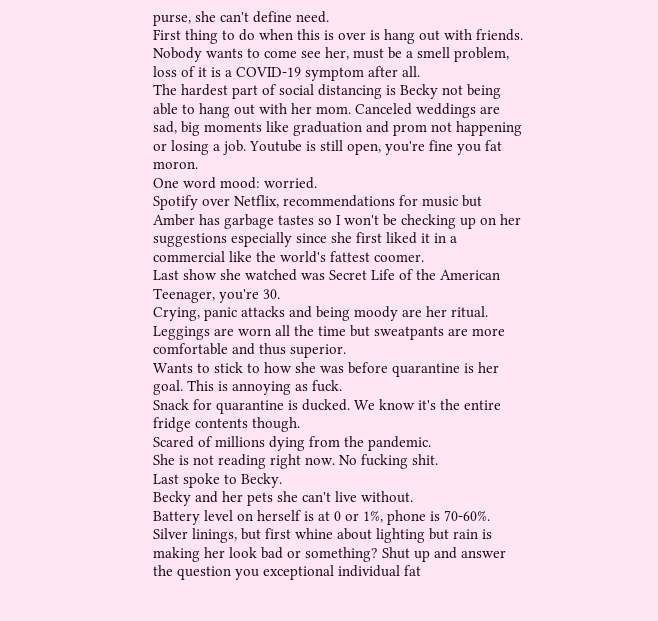purse, she can't define need.
First thing to do when this is over is hang out with friends. Nobody wants to come see her, must be a smell problem, loss of it is a COVID-19 symptom after all.
The hardest part of social distancing is Becky not being able to hang out with her mom. Canceled weddings are sad, big moments like graduation and prom not happening or losing a job. Youtube is still open, you're fine you fat moron.
One word mood: worried.
Spotify over Netflix, recommendations for music but Amber has garbage tastes so I won't be checking up on her suggestions especially since she first liked it in a commercial like the world's fattest coomer.
Last show she watched was Secret Life of the American Teenager, you're 30.
Crying, panic attacks and being moody are her ritual.
Leggings are worn all the time but sweatpants are more comfortable and thus superior.
Wants to stick to how she was before quarantine is her goal. This is annoying as fuck.
Snack for quarantine is ducked. We know it's the entire fridge contents though.
Scared of millions dying from the pandemic.
She is not reading right now. No fucking shit.
Last spoke to Becky.
Becky and her pets she can't live without.
Battery level on herself is at 0 or 1%, phone is 70-60%.
Silver linings, but first whine about lighting but rain is making her look bad or something? Shut up and answer the question you exceptional individual fat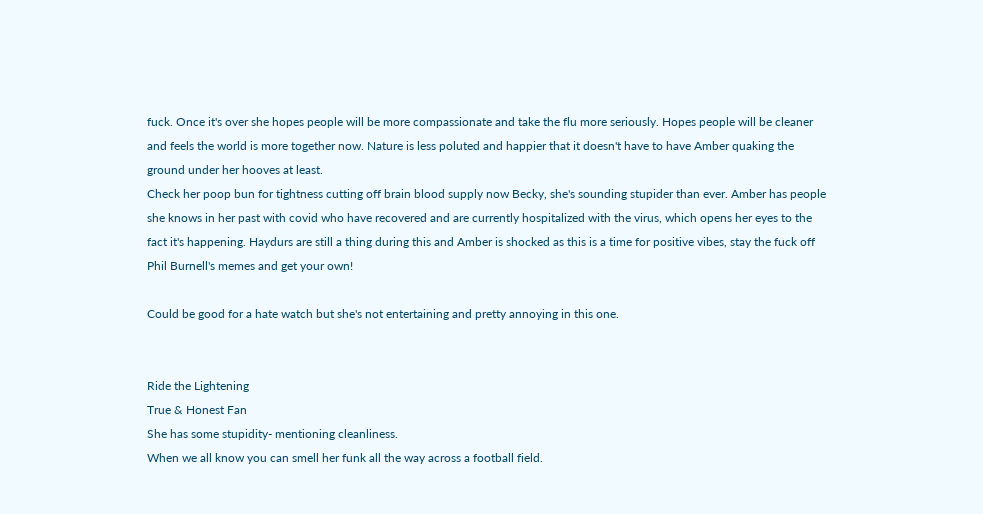fuck. Once it's over she hopes people will be more compassionate and take the flu more seriously. Hopes people will be cleaner and feels the world is more together now. Nature is less poluted and happier that it doesn't have to have Amber quaking the ground under her hooves at least.
Check her poop bun for tightness cutting off brain blood supply now Becky, she's sounding stupider than ever. Amber has people she knows in her past with covid who have recovered and are currently hospitalized with the virus, which opens her eyes to the fact it's happening. Haydurs are still a thing during this and Amber is shocked as this is a time for positive vibes, stay the fuck off Phil Burnell's memes and get your own!

Could be good for a hate watch but she's not entertaining and pretty annoying in this one.


Ride the Lightening
True & Honest Fan
She has some stupidity- mentioning cleanliness.
When we all know you can smell her funk all the way across a football field.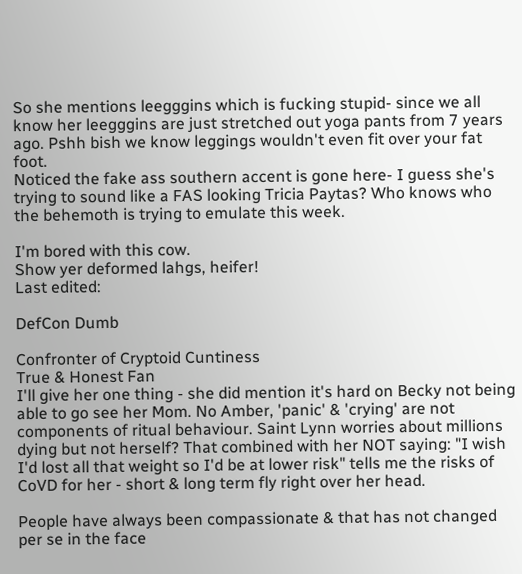So she mentions leegggins which is fucking stupid- since we all know her leegggins are just stretched out yoga pants from 7 years ago. Pshh bish we know leggings wouldn't even fit over your fat foot.
Noticed the fake ass southern accent is gone here- I guess she's trying to sound like a FAS looking Tricia Paytas? Who knows who the behemoth is trying to emulate this week.

I'm bored with this cow.
Show yer deformed lahgs, heifer!
Last edited:

DefCon Dumb

Confronter of Cryptoid Cuntiness
True & Honest Fan
I'll give her one thing - she did mention it's hard on Becky not being able to go see her Mom. No Amber, 'panic' & 'crying' are not components of ritual behaviour. Saint Lynn worries about millions dying but not herself? That combined with her NOT saying: "I wish I'd lost all that weight so I'd be at lower risk" tells me the risks of CoVD for her - short & long term fly right over her head.

People have always been compassionate & that has not changed per se in the face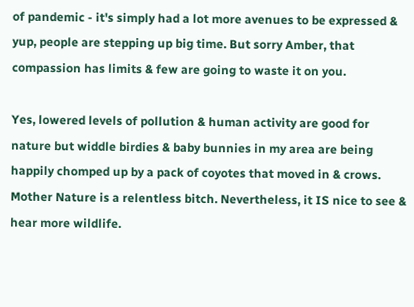of pandemic - it's simply had a lot more avenues to be expressed & yup, people are stepping up big time. But sorry Amber, that compassion has limits & few are going to waste it on you.

Yes, lowered levels of pollution & human activity are good for nature but widdle birdies & baby bunnies in my area are being happily chomped up by a pack of coyotes that moved in & crows. Mother Nature is a relentless bitch. Nevertheless, it IS nice to see & hear more wildlife.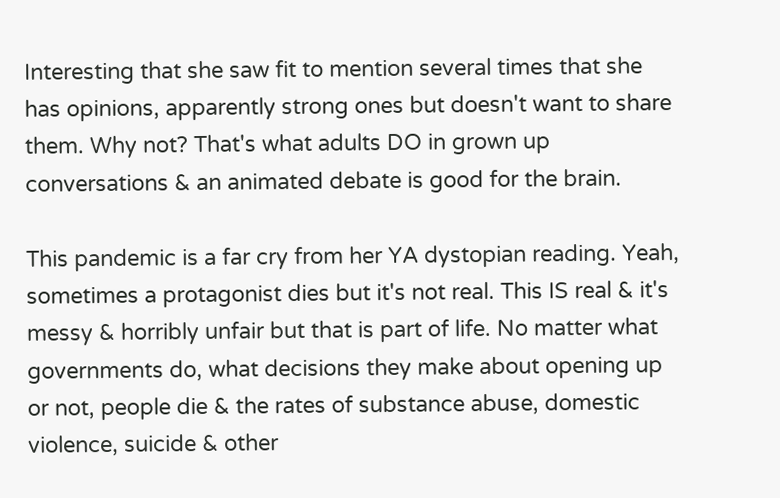Interesting that she saw fit to mention several times that she has opinions, apparently strong ones but doesn't want to share them. Why not? That's what adults DO in grown up conversations & an animated debate is good for the brain.

This pandemic is a far cry from her YA dystopian reading. Yeah, sometimes a protagonist dies but it's not real. This IS real & it's messy & horribly unfair but that is part of life. No matter what governments do, what decisions they make about opening up or not, people die & the rates of substance abuse, domestic violence, suicide & other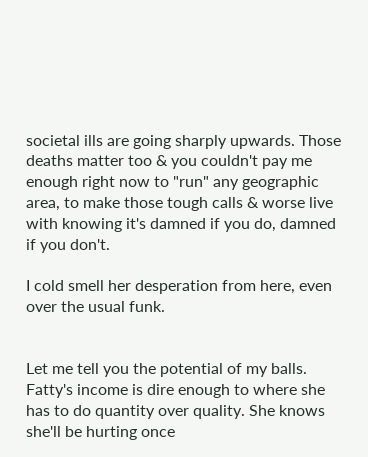societal ills are going sharply upwards. Those deaths matter too & you couldn't pay me enough right now to "run" any geographic area, to make those tough calls & worse live with knowing it's damned if you do, damned if you don't.

I cold smell her desperation from here, even over the usual funk.


Let me tell you the potential of my balls.
Fatty's income is dire enough to where she has to do quantity over quality. She knows she'll be hurting once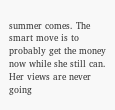summer comes. The smart move is to probably get the money now while she still can. Her views are never going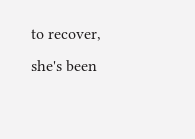to recover, she's been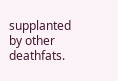supplanted by other deathfats.